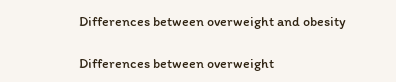Differences between overweight and obesity

Differences between overweight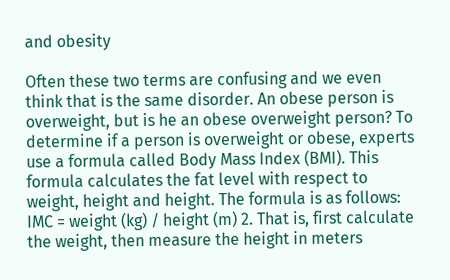and obesity

Often these two terms are confusing and we even think that is the same disorder. An obese person is overweight, but is he an obese overweight person? To determine if a person is overweight or obese, experts use a formula called Body Mass Index (BMI). This formula calculates the fat level with respect to weight, height and height. The formula is as follows: IMC = weight (kg) / height (m) 2. That is, first calculate the weight, then measure the height in meters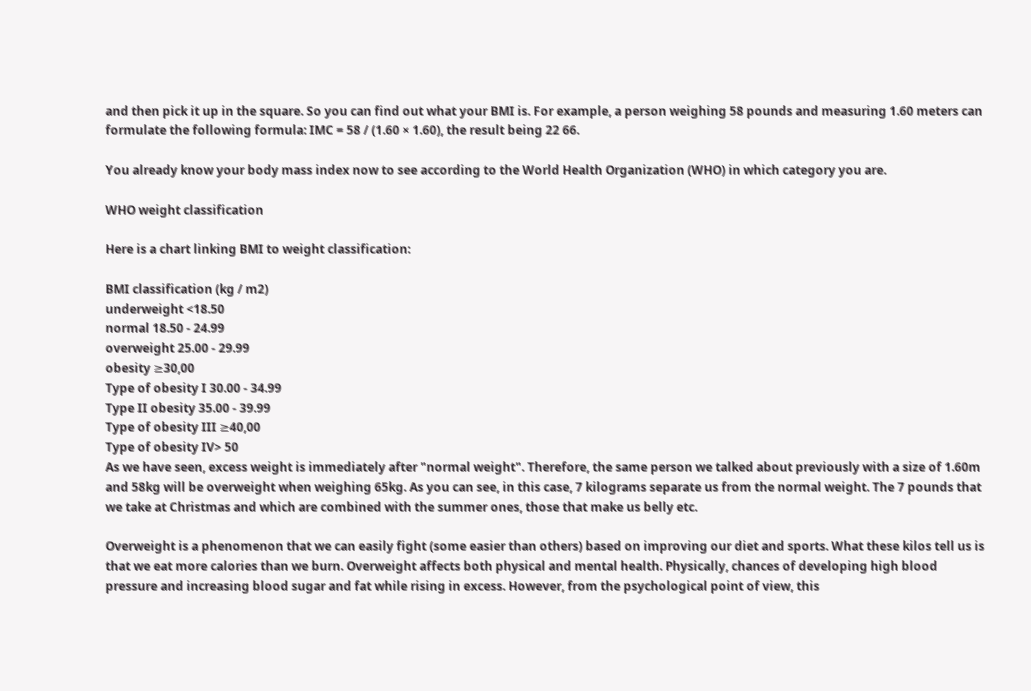and then pick it up in the square. So you can find out what your BMI is. For example, a person weighing 58 pounds and measuring 1.60 meters can formulate the following formula: IMC = 58 / (1.60 × 1.60), the result being 22 66.

You already know your body mass index now to see according to the World Health Organization (WHO) in which category you are.

WHO weight classification

Here is a chart linking BMI to weight classification:

BMI classification (kg / m2)
underweight <18.50
normal 18.50 - 24.99
overweight 25.00 - 29.99
obesity ≥30,00
Type of obesity I 30.00 - 34.99
Type II obesity 35.00 - 39.99
Type of obesity III ≥40,00
Type of obesity IV> 50
As we have seen, excess weight is immediately after "normal weight". Therefore, the same person we talked about previously with a size of 1.60m and 58kg will be overweight when weighing 65kg. As you can see, in this case, 7 kilograms separate us from the normal weight. The 7 pounds that we take at Christmas and which are combined with the summer ones, those that make us belly etc.

Overweight is a phenomenon that we can easily fight (some easier than others) based on improving our diet and sports. What these kilos tell us is that we eat more calories than we burn. Overweight affects both physical and mental health. Physically, chances of developing high blood pressure and increasing blood sugar and fat while rising in excess. However, from the psychological point of view, this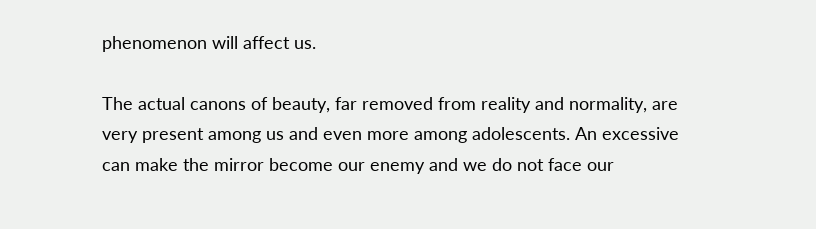phenomenon will affect us.

The actual canons of beauty, far removed from reality and normality, are very present among us and even more among adolescents. An excessive can make the mirror become our enemy and we do not face our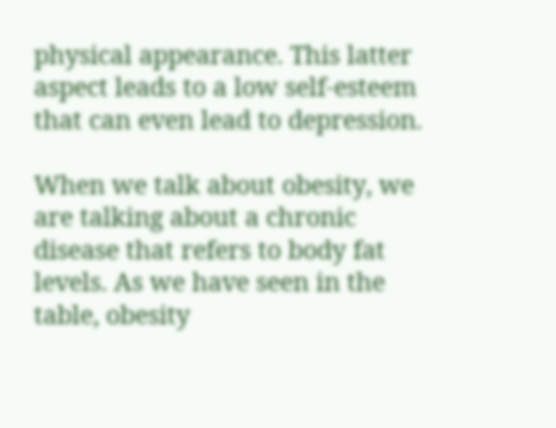physical appearance. This latter aspect leads to a low self-esteem that can even lead to depression.

When we talk about obesity, we are talking about a chronic disease that refers to body fat levels. As we have seen in the table, obesity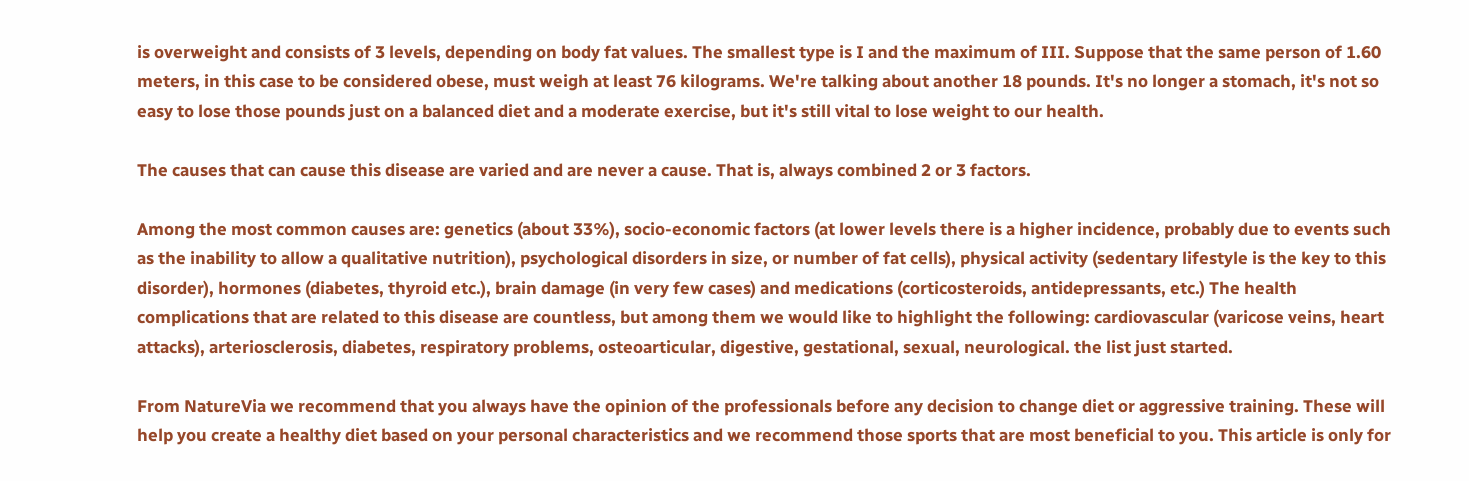is overweight and consists of 3 levels, depending on body fat values. The smallest type is I and the maximum of III. Suppose that the same person of 1.60 meters, in this case to be considered obese, must weigh at least 76 kilograms. We're talking about another 18 pounds. It's no longer a stomach, it's not so easy to lose those pounds just on a balanced diet and a moderate exercise, but it's still vital to lose weight to our health.

The causes that can cause this disease are varied and are never a cause. That is, always combined 2 or 3 factors.

Among the most common causes are: genetics (about 33%), socio-economic factors (at lower levels there is a higher incidence, probably due to events such as the inability to allow a qualitative nutrition), psychological disorders in size, or number of fat cells), physical activity (sedentary lifestyle is the key to this disorder), hormones (diabetes, thyroid etc.), brain damage (in very few cases) and medications (corticosteroids, antidepressants, etc.) The health complications that are related to this disease are countless, but among them we would like to highlight the following: cardiovascular (varicose veins, heart attacks), arteriosclerosis, diabetes, respiratory problems, osteoarticular, digestive, gestational, sexual, neurological. the list just started.

From NatureVia we recommend that you always have the opinion of the professionals before any decision to change diet or aggressive training. These will help you create a healthy diet based on your personal characteristics and we recommend those sports that are most beneficial to you. This article is only for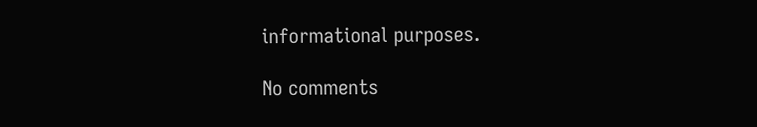informational purposes.

No comments